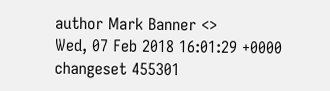author Mark Banner <>
Wed, 07 Feb 2018 16:01:29 +0000
changeset 455301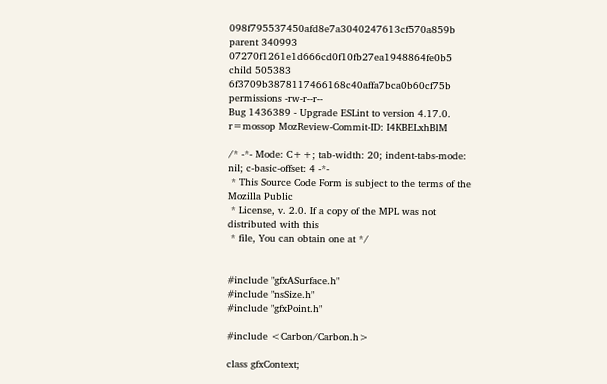098f795537450afd8e7a3040247613cf570a859b
parent 340993 07270f1261e1d666cd0f10fb27ea1948864fe0b5
child 505383 6f3709b3878117466168c40affa7bca0b60cf75b
permissions -rw-r--r--
Bug 1436389 - Upgrade ESLint to version 4.17.0. r=mossop MozReview-Commit-ID: I4KBELxhBlM

/* -*- Mode: C++; tab-width: 20; indent-tabs-mode: nil; c-basic-offset: 4 -*-
 * This Source Code Form is subject to the terms of the Mozilla Public
 * License, v. 2.0. If a copy of the MPL was not distributed with this
 * file, You can obtain one at */


#include "gfxASurface.h"
#include "nsSize.h"
#include "gfxPoint.h"

#include <Carbon/Carbon.h>

class gfxContext;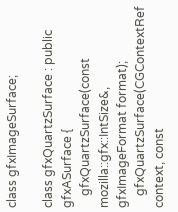class gfxImageSurface;

class gfxQuartzSurface : public gfxASurface {
    gfxQuartzSurface(const mozilla::gfx::IntSize&, gfxImageFormat format);
    gfxQuartzSurface(CGContextRef context, const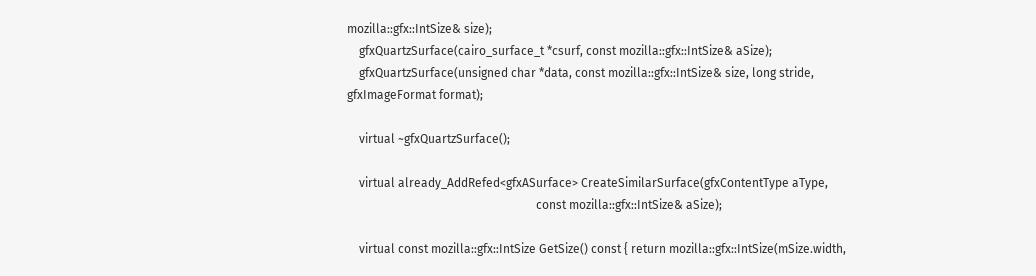mozilla::gfx::IntSize& size);
    gfxQuartzSurface(cairo_surface_t *csurf, const mozilla::gfx::IntSize& aSize);
    gfxQuartzSurface(unsigned char *data, const mozilla::gfx::IntSize& size, long stride, gfxImageFormat format);

    virtual ~gfxQuartzSurface();

    virtual already_AddRefed<gfxASurface> CreateSimilarSurface(gfxContentType aType,
                                                               const mozilla::gfx::IntSize& aSize);

    virtual const mozilla::gfx::IntSize GetSize() const { return mozilla::gfx::IntSize(mSize.width,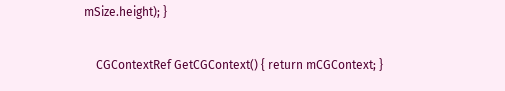mSize.height); }

    CGContextRef GetCGContext() { return mCGContext; }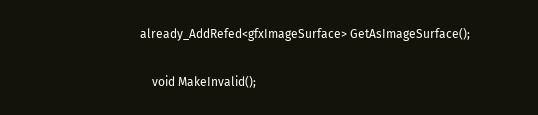already_AddRefed<gfxImageSurface> GetAsImageSurface();

    void MakeInvalid();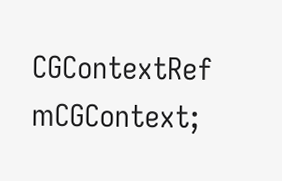CGContextRef mCGContext;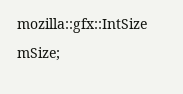mozilla::gfx::IntSize mSize;